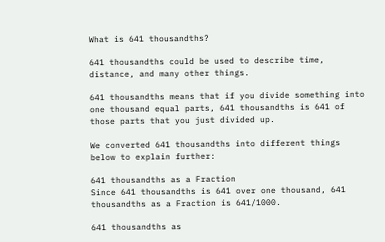What is 641 thousandths?

641 thousandths could be used to describe time, distance, and many other things.

641 thousandths means that if you divide something into one thousand equal parts, 641 thousandths is 641 of those parts that you just divided up.

We converted 641 thousandths into different things below to explain further:

641 thousandths as a Fraction
Since 641 thousandths is 641 over one thousand, 641 thousandths as a Fraction is 641/1000.

641 thousandths as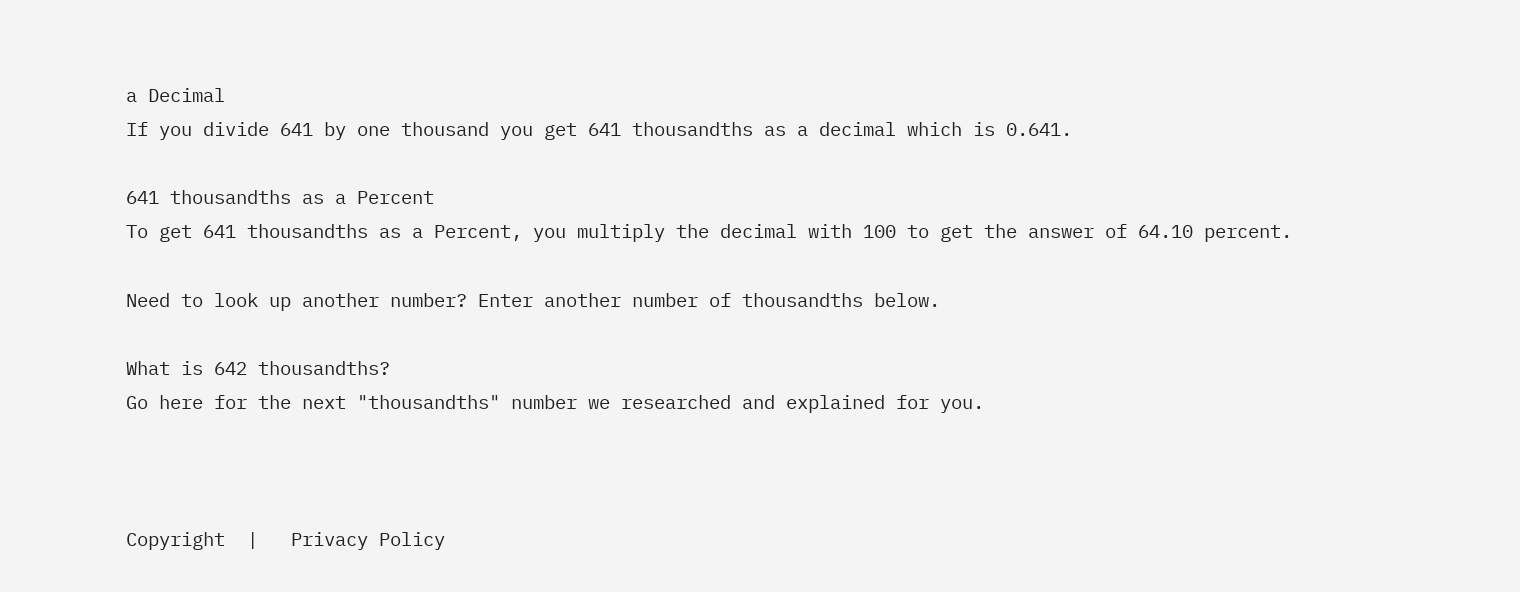a Decimal
If you divide 641 by one thousand you get 641 thousandths as a decimal which is 0.641.

641 thousandths as a Percent
To get 641 thousandths as a Percent, you multiply the decimal with 100 to get the answer of 64.10 percent.

Need to look up another number? Enter another number of thousandths below.

What is 642 thousandths?
Go here for the next "thousandths" number we researched and explained for you.



Copyright  |   Privacy Policy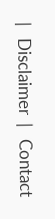|   Disclaimer  |   Contact